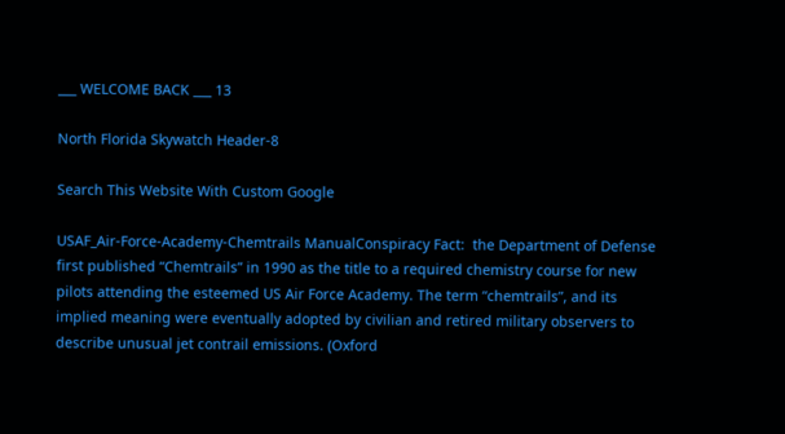___ WELCOME BACK ___ 13

North Florida Skywatch Header-8

Search This Website With Custom Google

USAF_Air-Force-Academy-Chemtrails ManualConspiracy Fact:  the Department of Defense first published “Chemtrails” in 1990 as the title to a required chemistry course for new pilots attending the esteemed US Air Force Academy. The term “chemtrails”, and its implied meaning were eventually adopted by civilian and retired military observers to describe unusual jet contrail emissions. (Oxford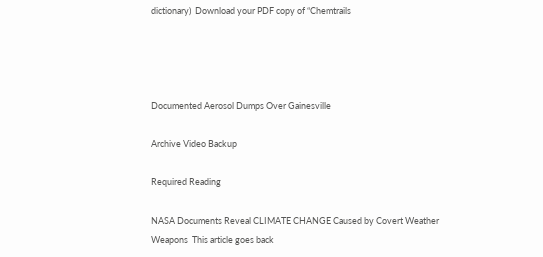dictionary)  Download your PDF copy of “Chemtrails




Documented Aerosol Dumps Over Gainesville

Archive Video Backup

Required Reading

NASA Documents Reveal CLIMATE CHANGE Caused by Covert Weather Weapons  This article goes back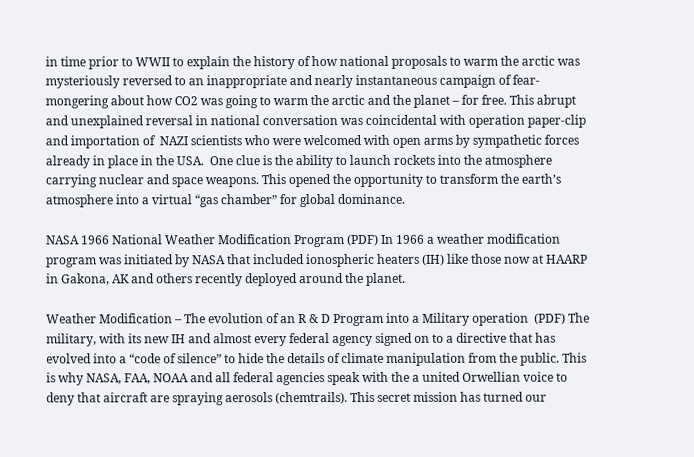in time prior to WWII to explain the history of how national proposals to warm the arctic was mysteriously reversed to an inappropriate and nearly instantaneous campaign of fear-mongering about how CO2 was going to warm the arctic and the planet – for free. This abrupt and unexplained reversal in national conversation was coincidental with operation paper-clip and importation of  NAZI scientists who were welcomed with open arms by sympathetic forces already in place in the USA.  One clue is the ability to launch rockets into the atmosphere carrying nuclear and space weapons. This opened the opportunity to transform the earth’s atmosphere into a virtual “gas chamber” for global dominance.

NASA 1966 National Weather Modification Program (PDF) In 1966 a weather modification program was initiated by NASA that included ionospheric heaters (IH) like those now at HAARP in Gakona, AK and others recently deployed around the planet.

Weather Modification – The evolution of an R & D Program into a Military operation  (PDF) The military, with its new IH and almost every federal agency signed on to a directive that has evolved into a “code of silence” to hide the details of climate manipulation from the public. This is why NASA, FAA, NOAA and all federal agencies speak with the a united Orwellian voice to deny that aircraft are spraying aerosols (chemtrails). This secret mission has turned our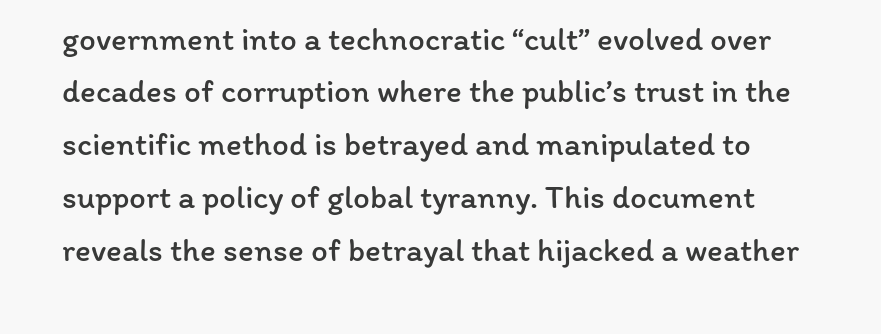government into a technocratic “cult” evolved over decades of corruption where the public’s trust in the scientific method is betrayed and manipulated to support a policy of global tyranny. This document reveals the sense of betrayal that hijacked a weather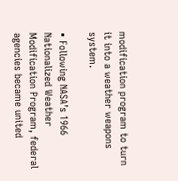modification program to turn it into a weather weapons system.

• Following NASA’s 1966 Nationalized Weather Modification Program, federal agencies became united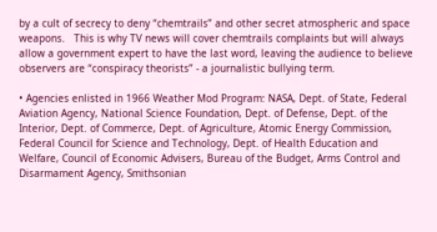by a cult of secrecy to deny “chemtrails” and other secret atmospheric and space weapons.   This is why TV news will cover chemtrails complaints but will always allow a government expert to have the last word, leaving the audience to believe observers are “conspiracy theorists” - a journalistic bullying term.

• Agencies enlisted in 1966 Weather Mod Program: NASA, Dept. of State, Federal Aviation Agency, National Science Foundation, Dept. of Defense, Dept. of the Interior, Dept. of Commerce, Dept. of Agriculture, Atomic Energy Commission, Federal Council for Science and Technology, Dept. of Health Education and Welfare, Council of Economic Advisers, Bureau of the Budget, Arms Control and Disarmament Agency, Smithsonian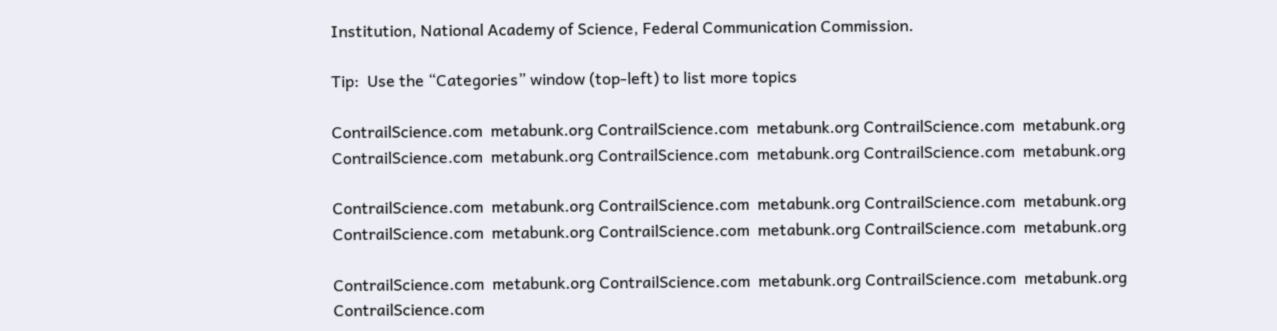Institution, National Academy of Science, Federal Communication Commission.

Tip:  Use the “Categories” window (top-left) to list more topics

ContrailScience.com  metabunk.org ContrailScience.com  metabunk.org ContrailScience.com  metabunk.org ContrailScience.com  metabunk.org ContrailScience.com  metabunk.org ContrailScience.com  metabunk.org

ContrailScience.com  metabunk.org ContrailScience.com  metabunk.org ContrailScience.com  metabunk.org ContrailScience.com  metabunk.org ContrailScience.com  metabunk.org ContrailScience.com  metabunk.org

ContrailScience.com  metabunk.org ContrailScience.com  metabunk.org ContrailScience.com  metabunk.org ContrailScience.com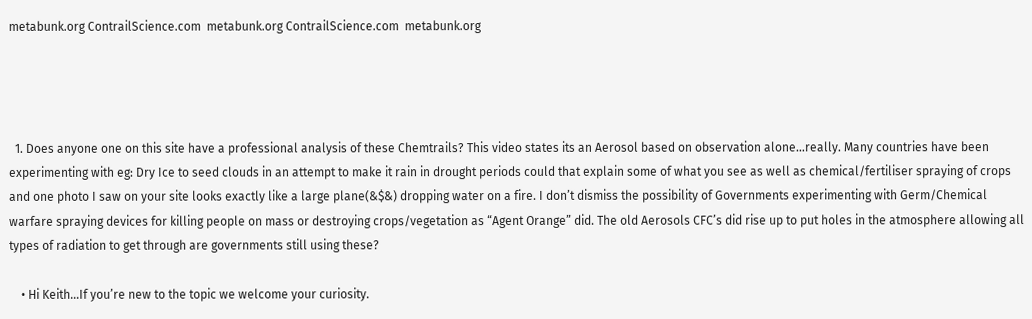metabunk.org ContrailScience.com  metabunk.org ContrailScience.com  metabunk.org




  1. Does anyone one on this site have a professional analysis of these Chemtrails? This video states its an Aerosol based on observation alone…really. Many countries have been experimenting with eg: Dry Ice to seed clouds in an attempt to make it rain in drought periods could that explain some of what you see as well as chemical/fertiliser spraying of crops and one photo I saw on your site looks exactly like a large plane(&$&) dropping water on a fire. I don’t dismiss the possibility of Governments experimenting with Germ/Chemical warfare spraying devices for killing people on mass or destroying crops/vegetation as “Agent Orange” did. The old Aerosols CFC’s did rise up to put holes in the atmosphere allowing all types of radiation to get through are governments still using these?

    • Hi Keith…If you’re new to the topic we welcome your curiosity.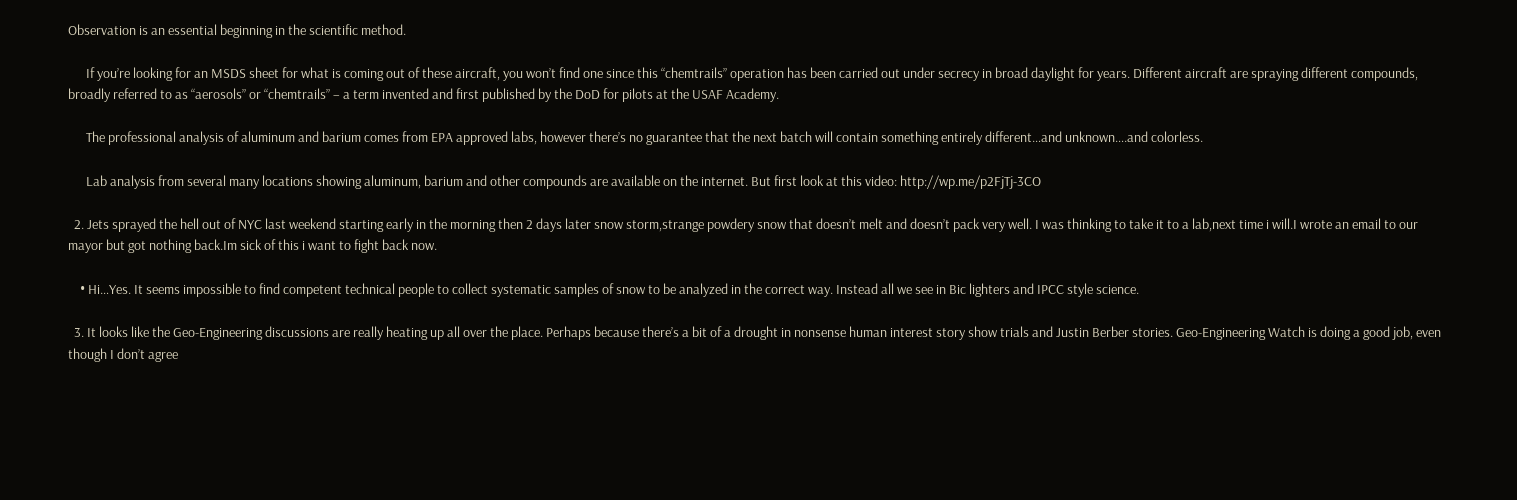Observation is an essential beginning in the scientific method.

      If you’re looking for an MSDS sheet for what is coming out of these aircraft, you won’t find one since this “chemtrails” operation has been carried out under secrecy in broad daylight for years. Different aircraft are spraying different compounds, broadly referred to as “aerosols” or “chemtrails” – a term invented and first published by the DoD for pilots at the USAF Academy.

      The professional analysis of aluminum and barium comes from EPA approved labs, however there’s no guarantee that the next batch will contain something entirely different…and unknown….and colorless.

      Lab analysis from several many locations showing aluminum, barium and other compounds are available on the internet. But first look at this video: http://wp.me/p2FjTj-3CO

  2. Jets sprayed the hell out of NYC last weekend starting early in the morning then 2 days later snow storm,strange powdery snow that doesn’t melt and doesn’t pack very well. I was thinking to take it to a lab,next time i will.I wrote an email to our mayor but got nothing back.Im sick of this i want to fight back now.

    • Hi…Yes. It seems impossible to find competent technical people to collect systematic samples of snow to be analyzed in the correct way. Instead all we see in Bic lighters and IPCC style science.

  3. It looks like the Geo-Engineering discussions are really heating up all over the place. Perhaps because there’s a bit of a drought in nonsense human interest story show trials and Justin Berber stories. Geo-Engineering Watch is doing a good job, even though I don’t agree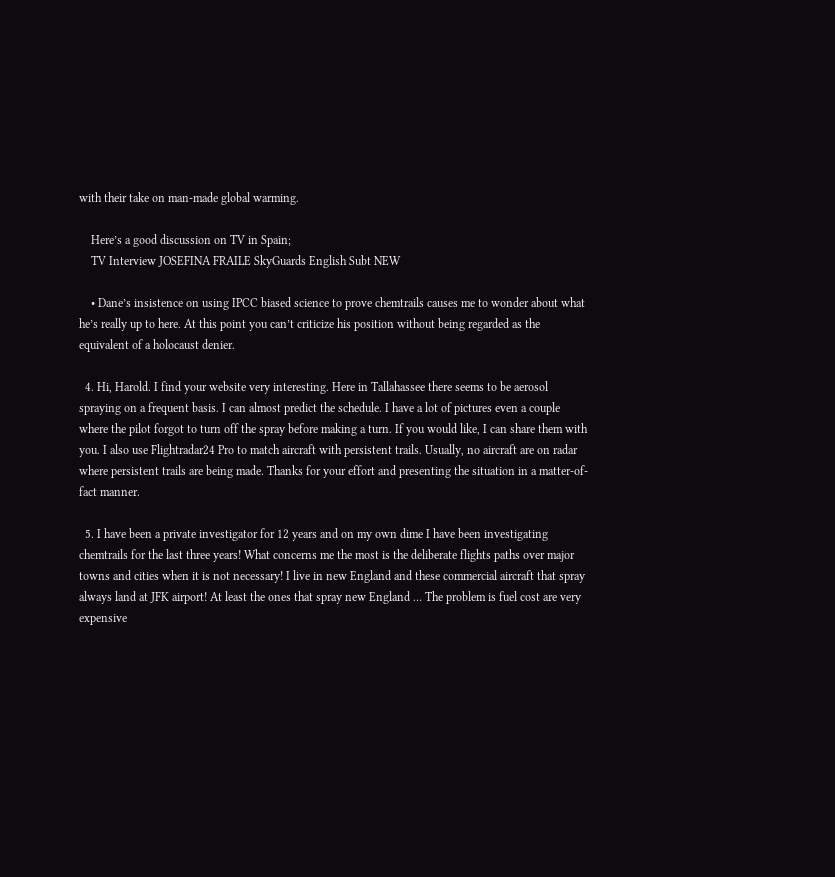with their take on man-made global warming.

    Here’s a good discussion on TV in Spain;
    TV Interview JOSEFINA FRAILE SkyGuards English Subt NEW

    • Dane’s insistence on using IPCC biased science to prove chemtrails causes me to wonder about what he’s really up to here. At this point you can’t criticize his position without being regarded as the equivalent of a holocaust denier.

  4. Hi, Harold. I find your website very interesting. Here in Tallahassee there seems to be aerosol spraying on a frequent basis. I can almost predict the schedule. I have a lot of pictures even a couple where the pilot forgot to turn off the spray before making a turn. If you would like, I can share them with you. I also use Flightradar24 Pro to match aircraft with persistent trails. Usually, no aircraft are on radar where persistent trails are being made. Thanks for your effort and presenting the situation in a matter-of-fact manner.

  5. I have been a private investigator for 12 years and on my own dime I have been investigating chemtrails for the last three years! What concerns me the most is the deliberate flights paths over major towns and cities when it is not necessary! I live in new England and these commercial aircraft that spray always land at JFK airport! At least the ones that spray new England … The problem is fuel cost are very expensive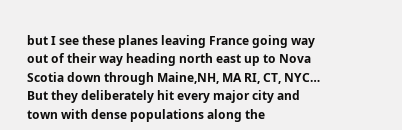but I see these planes leaving France going way out of their way heading north east up to Nova Scotia down through Maine,NH, MA RI, CT, NYC… But they deliberately hit every major city and town with dense populations along the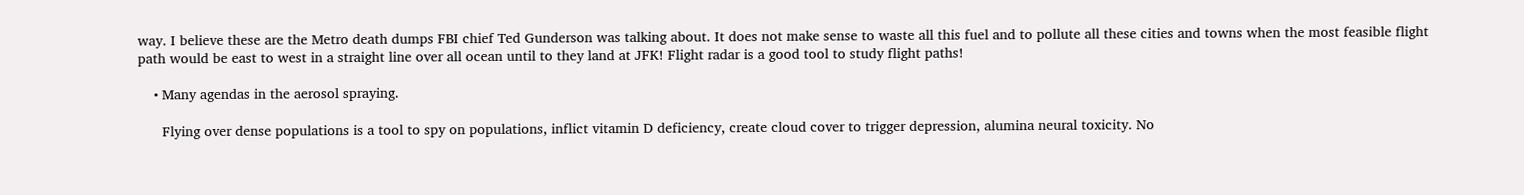way. I believe these are the Metro death dumps FBI chief Ted Gunderson was talking about. It does not make sense to waste all this fuel and to pollute all these cities and towns when the most feasible flight path would be east to west in a straight line over all ocean until to they land at JFK! Flight radar is a good tool to study flight paths!

    • Many agendas in the aerosol spraying.

      Flying over dense populations is a tool to spy on populations, inflict vitamin D deficiency, create cloud cover to trigger depression, alumina neural toxicity. No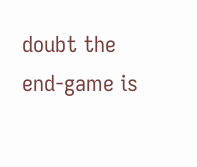doubt the end-game is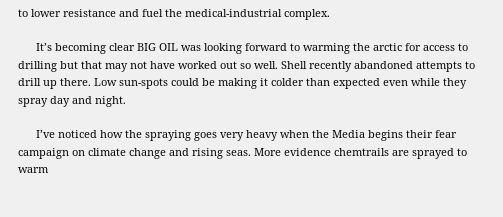to lower resistance and fuel the medical-industrial complex.

      It’s becoming clear BIG OIL was looking forward to warming the arctic for access to drilling but that may not have worked out so well. Shell recently abandoned attempts to drill up there. Low sun-spots could be making it colder than expected even while they spray day and night.

      I’ve noticed how the spraying goes very heavy when the Media begins their fear campaign on climate change and rising seas. More evidence chemtrails are sprayed to warm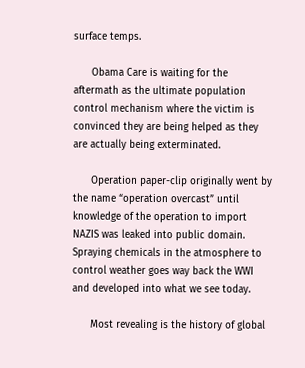surface temps.

      Obama Care is waiting for the aftermath as the ultimate population control mechanism where the victim is convinced they are being helped as they are actually being exterminated.

      Operation paper-clip originally went by the name “operation overcast” until knowledge of the operation to import NAZIS was leaked into public domain. Spraying chemicals in the atmosphere to control weather goes way back the WWI and developed into what we see today.

      Most revealing is the history of global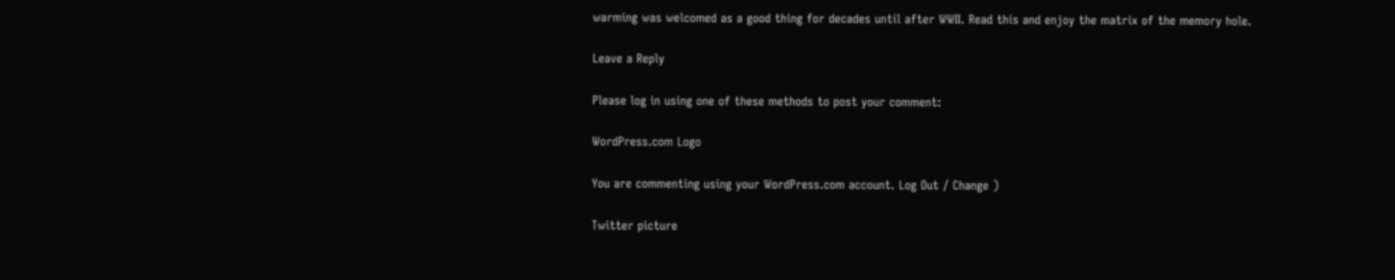warming was welcomed as a good thing for decades until after WWII. Read this and enjoy the matrix of the memory hole.

Leave a Reply

Please log in using one of these methods to post your comment:

WordPress.com Logo

You are commenting using your WordPress.com account. Log Out / Change )

Twitter picture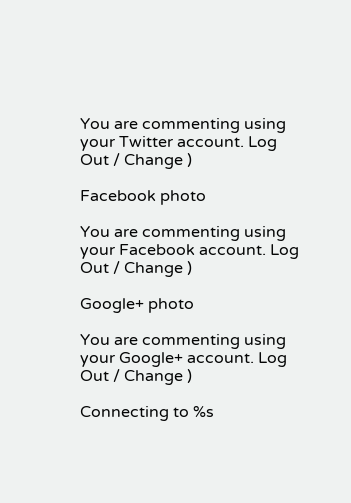You are commenting using your Twitter account. Log Out / Change )

Facebook photo

You are commenting using your Facebook account. Log Out / Change )

Google+ photo

You are commenting using your Google+ account. Log Out / Change )

Connecting to %s